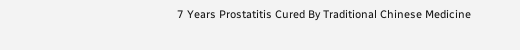7 Years Prostatitis Cured By Traditional Chinese Medicine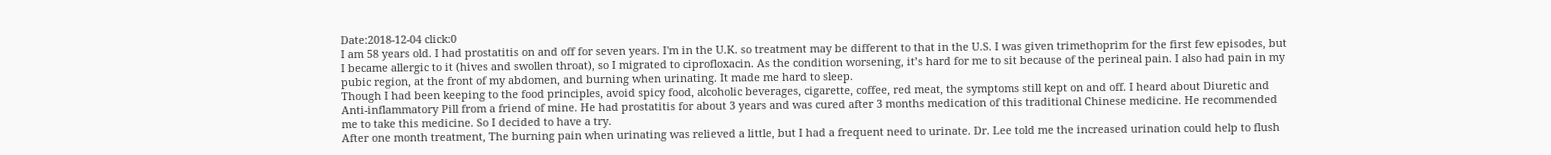Date:2018-12-04 click:0
I am 58 years old. I had prostatitis on and off for seven years. I'm in the U.K. so treatment may be different to that in the U.S. I was given trimethoprim for the first few episodes, but I became allergic to it (hives and swollen throat), so I migrated to ciprofloxacin. As the condition worsening, it’s hard for me to sit because of the perineal pain. I also had pain in my pubic region, at the front of my abdomen, and burning when urinating. It made me hard to sleep.
Though I had been keeping to the food principles, avoid spicy food, alcoholic beverages, cigarette, coffee, red meat, the symptoms still kept on and off. I heard about Diuretic and Anti-inflammatory Pill from a friend of mine. He had prostatitis for about 3 years and was cured after 3 months medication of this traditional Chinese medicine. He recommended me to take this medicine. So I decided to have a try.
After one month treatment, The burning pain when urinating was relieved a little, but I had a frequent need to urinate. Dr. Lee told me the increased urination could help to flush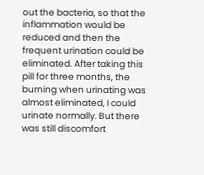out the bacteria, so that the inflammation would be reduced and then the frequent urination could be eliminated. After taking this pill for three months, the burning when urinating was almost eliminated, I could urinate normally. But there was still discomfort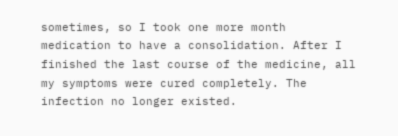sometimes, so I took one more month medication to have a consolidation. After I finished the last course of the medicine, all my symptoms were cured completely. The infection no longer existed.